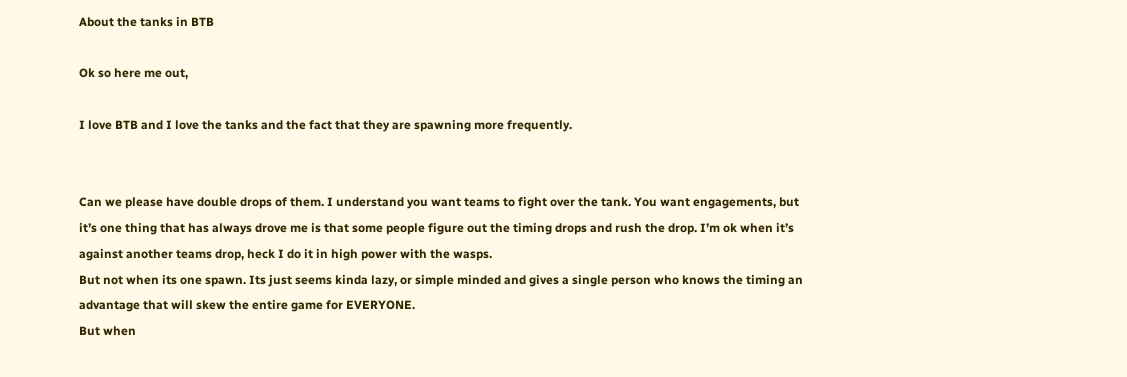About the tanks in BTB

Ok so here me out,

I love BTB and I love the tanks and the fact that they are spawning more frequently.


Can we please have double drops of them. I understand you want teams to fight over the tank. You want engagements, but it’s one thing that has always drove me is that some people figure out the timing drops and rush the drop. I’m ok when it’s against another teams drop, heck I do it in high power with the wasps.
But not when its one spawn. Its just seems kinda lazy, or simple minded and gives a single person who knows the timing an advantage that will skew the entire game for EVERYONE.
But when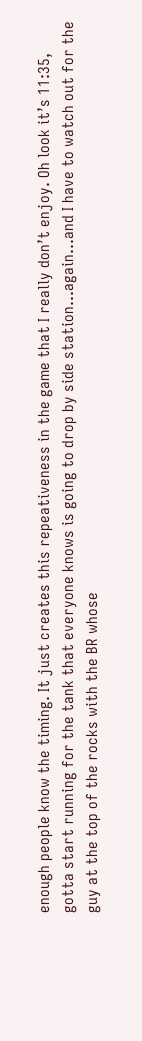enough people know the timing. It just creates this repeativeness in the game that I really don’t enjoy. Oh look it’s 11:35, gotta start running for the tank that everyone knows is going to drop by side station…again…and I have to watch out for the guy at the top of the rocks with the BR whose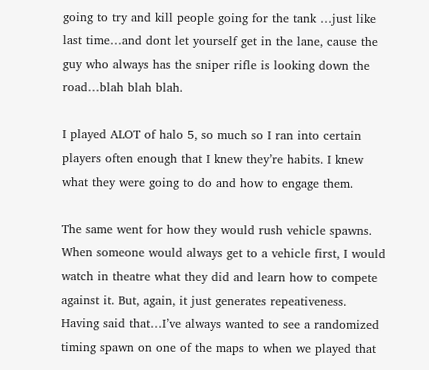going to try and kill people going for the tank …just like last time…and dont let yourself get in the lane, cause the guy who always has the sniper rifle is looking down the road…blah blah blah.

I played ALOT of halo 5, so much so I ran into certain players often enough that I knew they’re habits. I knew what they were going to do and how to engage them.

The same went for how they would rush vehicle spawns. When someone would always get to a vehicle first, I would watch in theatre what they did and learn how to compete against it. But, again, it just generates repeativeness.
Having said that…I’ve always wanted to see a randomized timing spawn on one of the maps to when we played that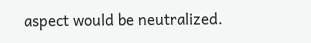aspect would be neutralized.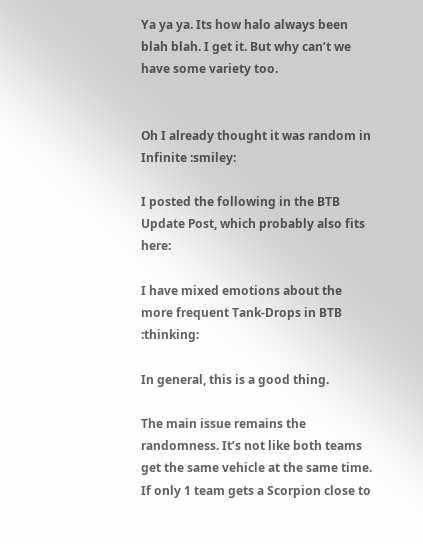Ya ya ya. Its how halo always been blah blah. I get it. But why can’t we have some variety too.


Oh I already thought it was random in Infinite :smiley:

I posted the following in the BTB Update Post, which probably also fits here:

I have mixed emotions about the more frequent Tank-Drops in BTB :thinking:

In general, this is a good thing.

The main issue remains the randomness. It’s not like both teams get the same vehicle at the same time.
If only 1 team gets a Scorpion close to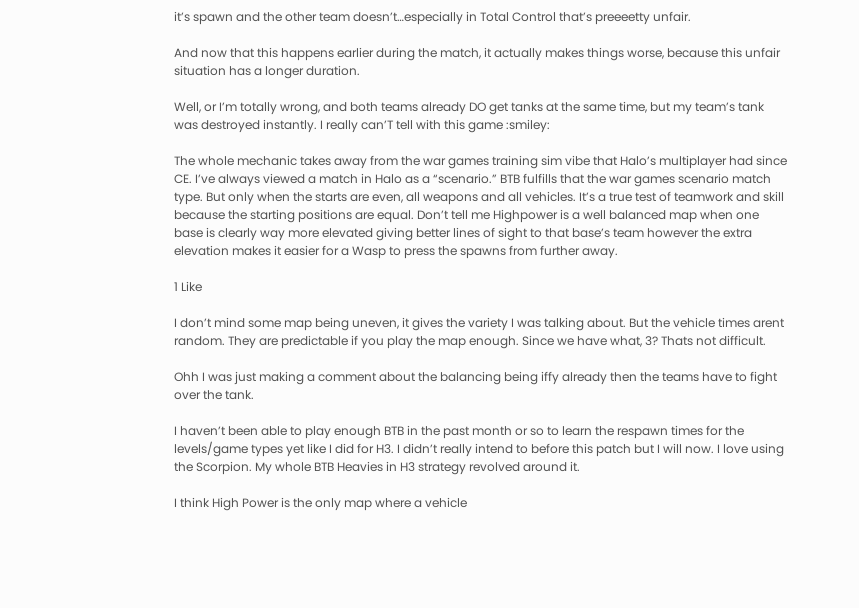it’s spawn and the other team doesn’t…especially in Total Control that’s preeeetty unfair.

And now that this happens earlier during the match, it actually makes things worse, because this unfair situation has a longer duration.

Well, or I’m totally wrong, and both teams already DO get tanks at the same time, but my team’s tank was destroyed instantly. I really can’T tell with this game :smiley:

The whole mechanic takes away from the war games training sim vibe that Halo’s multiplayer had since CE. I’ve always viewed a match in Halo as a “scenario.” BTB fulfills that the war games scenario match type. But only when the starts are even, all weapons and all vehicles. It’s a true test of teamwork and skill because the starting positions are equal. Don’t tell me Highpower is a well balanced map when one base is clearly way more elevated giving better lines of sight to that base’s team however the extra elevation makes it easier for a Wasp to press the spawns from further away.

1 Like

I don’t mind some map being uneven, it gives the variety I was talking about. But the vehicle times arent random. They are predictable if you play the map enough. Since we have what, 3? Thats not difficult.

Ohh I was just making a comment about the balancing being iffy already then the teams have to fight over the tank.

I haven’t been able to play enough BTB in the past month or so to learn the respawn times for the levels/game types yet like I did for H3. I didn’t really intend to before this patch but I will now. I love using the Scorpion. My whole BTB Heavies in H3 strategy revolved around it.

I think High Power is the only map where a vehicle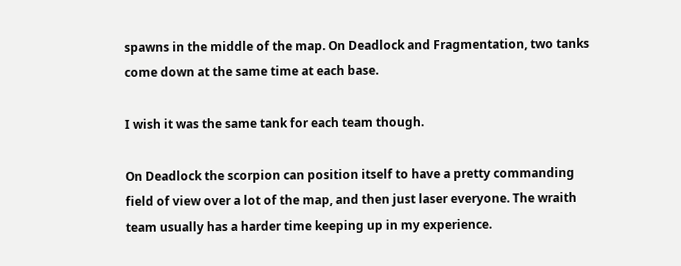spawns in the middle of the map. On Deadlock and Fragmentation, two tanks come down at the same time at each base.

I wish it was the same tank for each team though.

On Deadlock the scorpion can position itself to have a pretty commanding field of view over a lot of the map, and then just laser everyone. The wraith team usually has a harder time keeping up in my experience.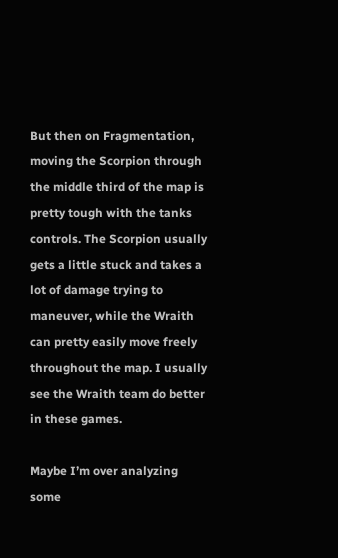But then on Fragmentation, moving the Scorpion through the middle third of the map is pretty tough with the tanks controls. The Scorpion usually gets a little stuck and takes a lot of damage trying to maneuver, while the Wraith can pretty easily move freely throughout the map. I usually see the Wraith team do better in these games.

Maybe I’m over analyzing some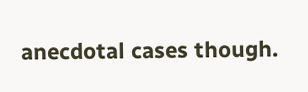anecdotal cases though.